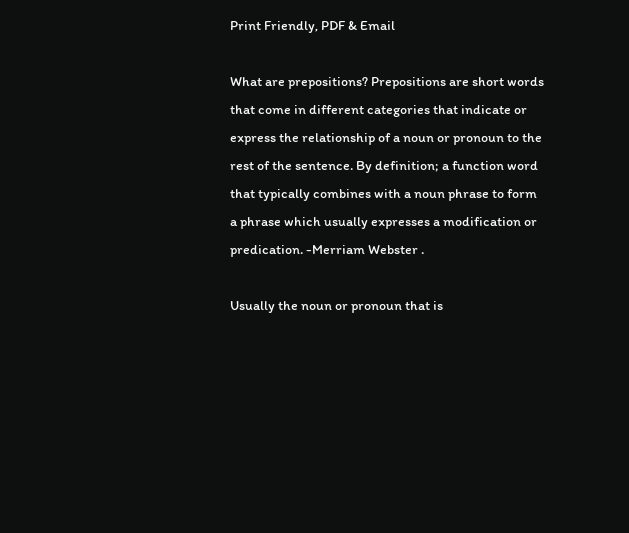Print Friendly, PDF & Email

What are prepositions? Prepositions are short words that come in different categories that indicate or express the relationship of a noun or pronoun to the rest of the sentence. By definition; a function word that typically combines with a noun phrase to form a phrase which usually expresses a modification or predication. -Merriam Webster .

Usually the noun or pronoun that is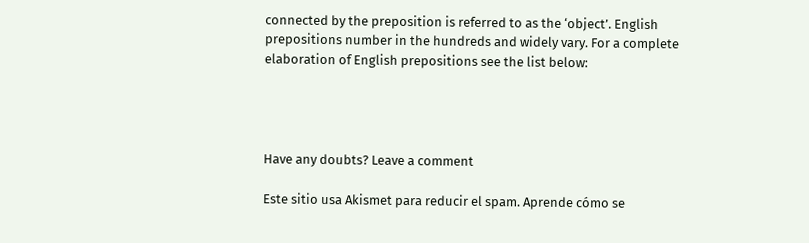connected by the preposition is referred to as the ‘object’. English prepositions number in the hundreds and widely vary. For a complete elaboration of English prepositions see the list below:




Have any doubts? Leave a comment

Este sitio usa Akismet para reducir el spam. Aprende cómo se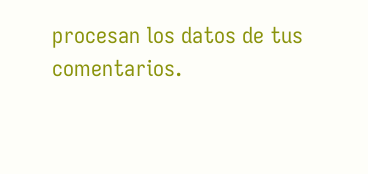procesan los datos de tus comentarios.